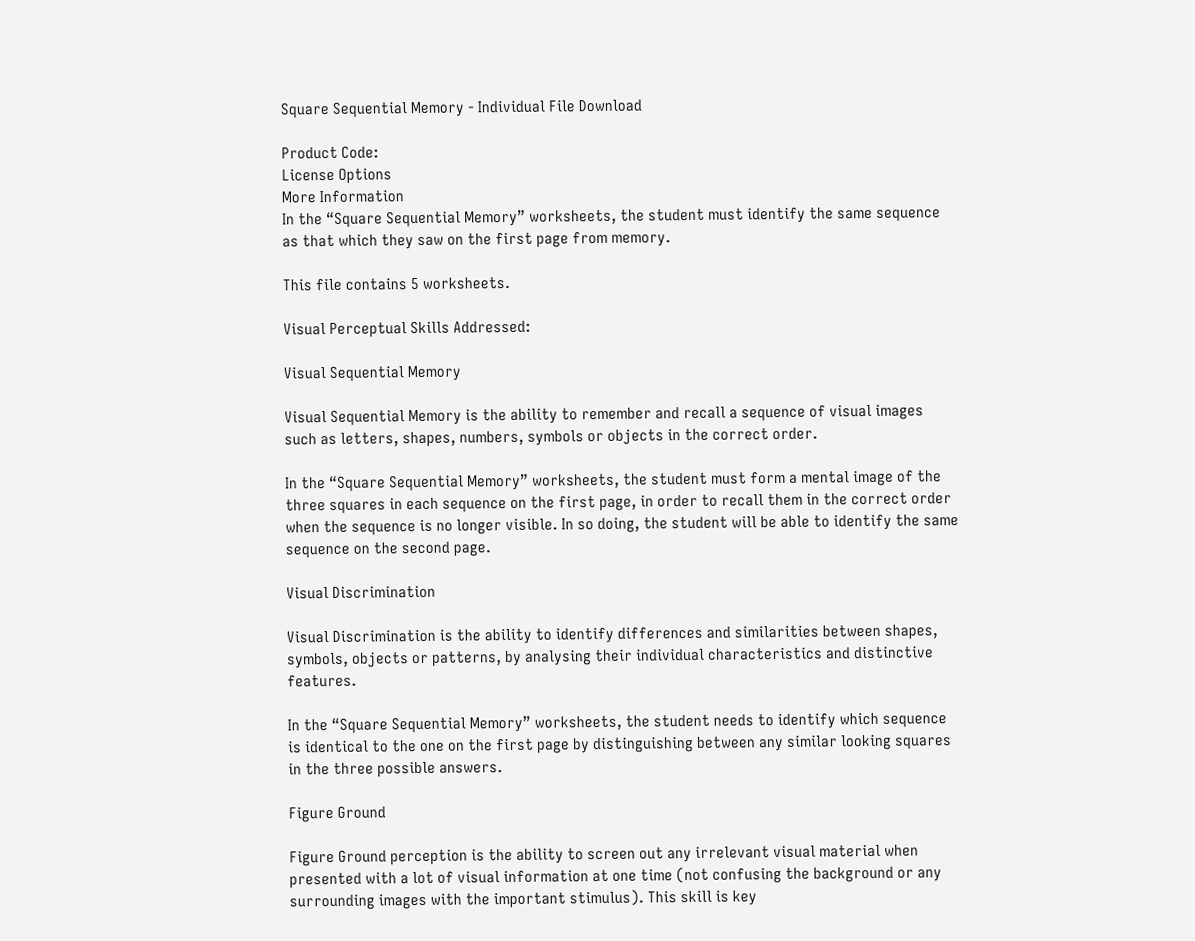Square Sequential Memory - Individual File Download

Product Code:
License Options
More Information
In the “Square Sequential Memory” worksheets, the student must identify the same sequence as that which they saw on the first page from memory.

This file contains 5 worksheets.

Visual Perceptual Skills Addressed:

Visual Sequential Memory

Visual Sequential Memory is the ability to remember and recall a sequence of visual images such as letters, shapes, numbers, symbols or objects in the correct order.

In the “Square Sequential Memory” worksheets, the student must form a mental image of the three squares in each sequence on the first page, in order to recall them in the correct order when the sequence is no longer visible. In so doing, the student will be able to identify the same sequence on the second page.

Visual Discrimination

Visual Discrimination is the ability to identify differences and similarities between shapes, symbols, objects or patterns, by analysing their individual characteristics and distinctive features.

In the “Square Sequential Memory” worksheets, the student needs to identify which sequence is identical to the one on the first page by distinguishing between any similar looking squares in the three possible answers.

Figure Ground

Figure Ground perception is the ability to screen out any irrelevant visual material when presented with a lot of visual information at one time (not confusing the background or any surrounding images with the important stimulus). This skill is key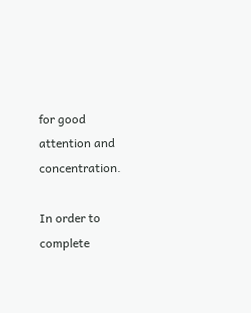for good attention and concentration.

In order to complete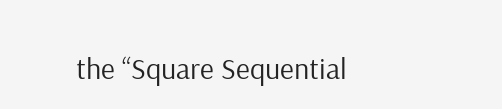the “Square Sequential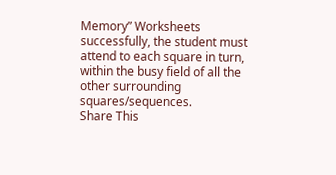Memory” Worksheets successfully, the student must attend to each square in turn, within the busy field of all the other surrounding squares/sequences.
Share This